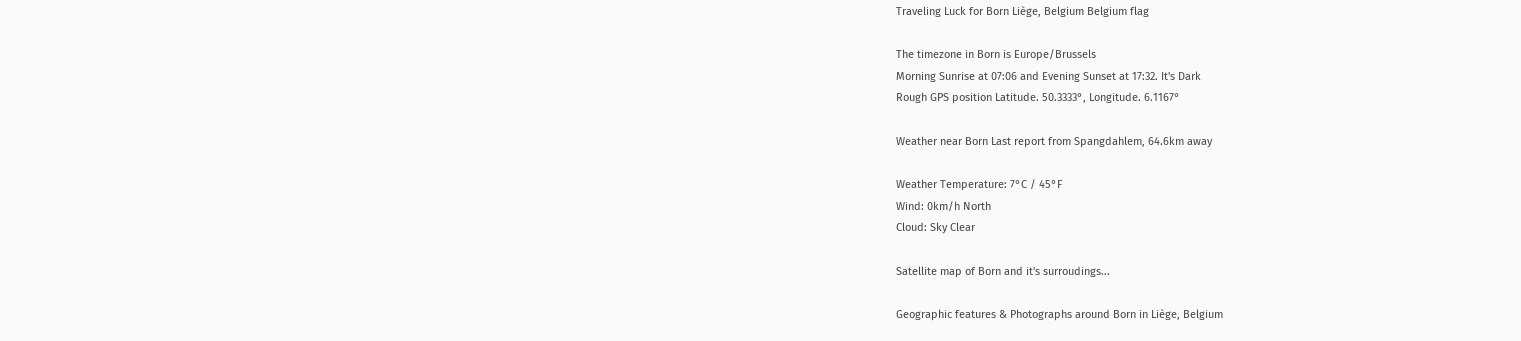Traveling Luck for Born Liège, Belgium Belgium flag

The timezone in Born is Europe/Brussels
Morning Sunrise at 07:06 and Evening Sunset at 17:32. It's Dark
Rough GPS position Latitude. 50.3333°, Longitude. 6.1167°

Weather near Born Last report from Spangdahlem, 64.6km away

Weather Temperature: 7°C / 45°F
Wind: 0km/h North
Cloud: Sky Clear

Satellite map of Born and it's surroudings...

Geographic features & Photographs around Born in Liège, Belgium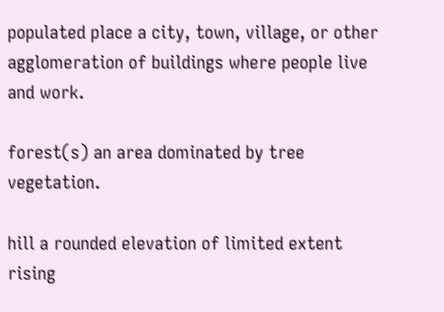populated place a city, town, village, or other agglomeration of buildings where people live and work.

forest(s) an area dominated by tree vegetation.

hill a rounded elevation of limited extent rising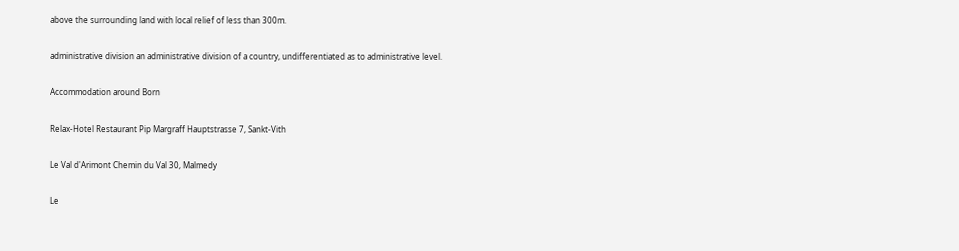above the surrounding land with local relief of less than 300m.

administrative division an administrative division of a country, undifferentiated as to administrative level.

Accommodation around Born

Relax-Hotel Restaurant Pip Margraff Hauptstrasse 7, Sankt-Vith

Le Val d'Arimont Chemin du Val 30, Malmedy

Le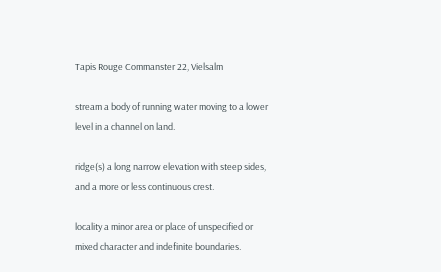Tapis Rouge Commanster 22, Vielsalm

stream a body of running water moving to a lower level in a channel on land.

ridge(s) a long narrow elevation with steep sides, and a more or less continuous crest.

locality a minor area or place of unspecified or mixed character and indefinite boundaries.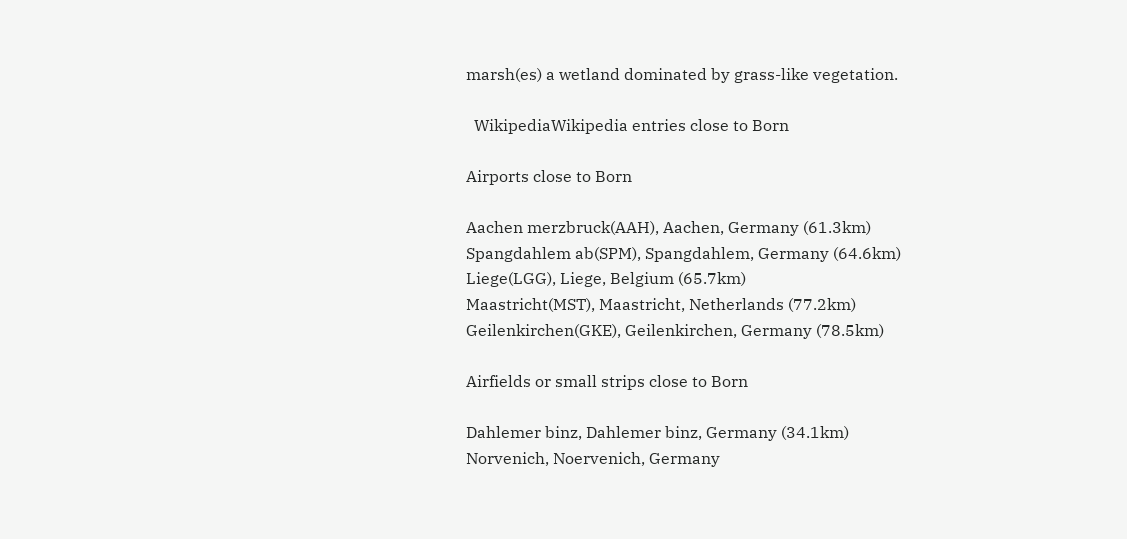marsh(es) a wetland dominated by grass-like vegetation.

  WikipediaWikipedia entries close to Born

Airports close to Born

Aachen merzbruck(AAH), Aachen, Germany (61.3km)
Spangdahlem ab(SPM), Spangdahlem, Germany (64.6km)
Liege(LGG), Liege, Belgium (65.7km)
Maastricht(MST), Maastricht, Netherlands (77.2km)
Geilenkirchen(GKE), Geilenkirchen, Germany (78.5km)

Airfields or small strips close to Born

Dahlemer binz, Dahlemer binz, Germany (34.1km)
Norvenich, Noervenich, Germany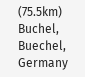(75.5km)
Buchel, Buechel, Germany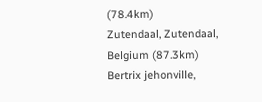(78.4km)
Zutendaal, Zutendaal, Belgium (87.3km)
Bertrix jehonville,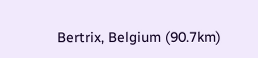Bertrix, Belgium (90.7km)